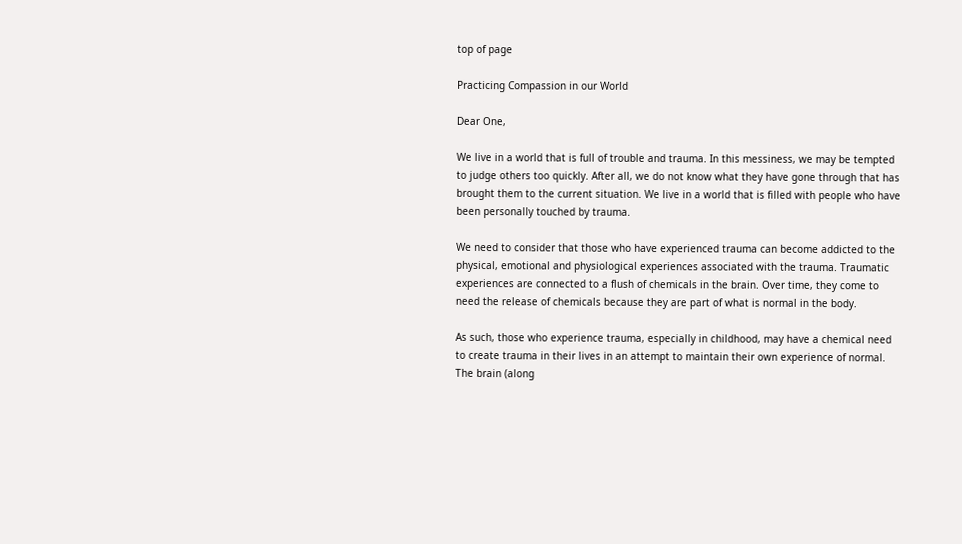top of page

Practicing Compassion in our World

Dear One,

We live in a world that is full of trouble and trauma. In this messiness, we may be tempted to judge others too quickly. After all, we do not know what they have gone through that has brought them to the current situation. We live in a world that is filled with people who have been personally touched by trauma.

We need to consider that those who have experienced trauma can become addicted to the physical, emotional and physiological experiences associated with the trauma. Traumatic experiences are connected to a flush of chemicals in the brain. Over time, they come to need the release of chemicals because they are part of what is normal in the body.

As such, those who experience trauma, especially in childhood, may have a chemical need to create trauma in their lives in an attempt to maintain their own experience of normal. The brain (along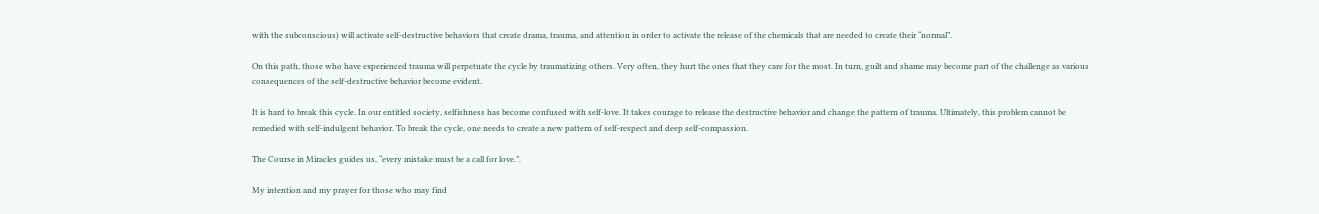with the subconscious) will activate self-destructive behaviors that create drama, trauma, and attention in order to activate the release of the chemicals that are needed to create their “normal”.

On this path, those who have experienced trauma will perpetuate the cycle by traumatizing others. Very often, they hurt the ones that they care for the most. In turn, guilt and shame may become part of the challenge as various consequences of the self-destructive behavior become evident.

It is hard to break this cycle. In our entitled society, selfishness has become confused with self-love. It takes courage to release the destructive behavior and change the pattern of trauma. Ultimately, this problem cannot be remedied with self-indulgent behavior. To break the cycle, one needs to create a new pattern of self-respect and deep self-compassion.

The Course in Miracles guides us, “every mistake must be a call for love.”.

My intention and my prayer for those who may find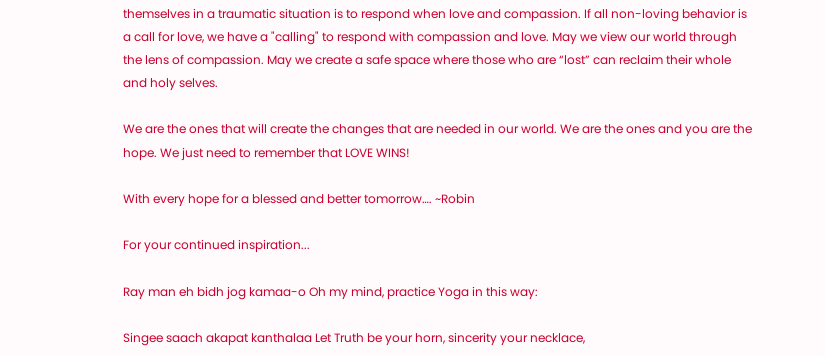themselves in a traumatic situation is to respond when love and compassion. If all non-loving behavior is a call for love, we have a "calling" to respond with compassion and love. May we view our world through the lens of compassion. May we create a safe space where those who are “lost” can reclaim their whole and holy selves.

We are the ones that will create the changes that are needed in our world. We are the ones and you are the hope. We just need to remember that LOVE WINS!

With every hope for a blessed and better tomorrow…. ~Robin

For your continued inspiration...

Ray man eh bidh jog kamaa-o Oh my mind, practice Yoga in this way:

Singee saach akapat kanthalaa Let Truth be your horn, sincerity your necklace,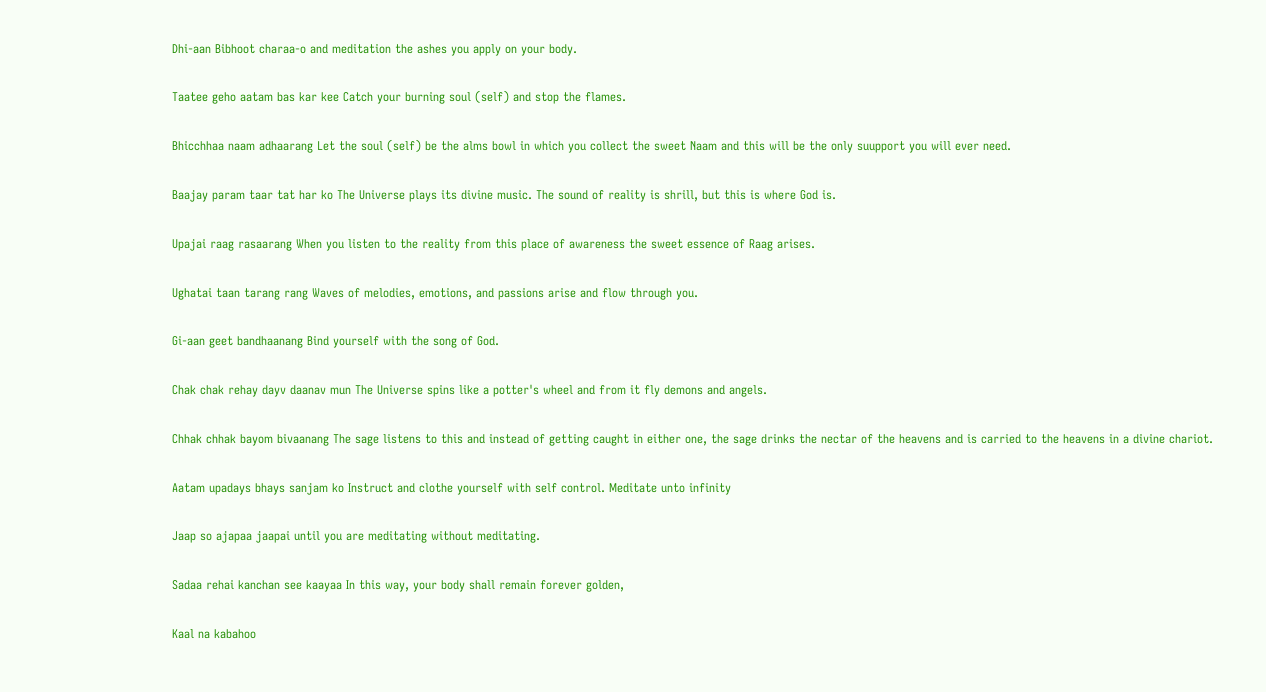Dhi-aan Bibhoot charaa-o and meditation the ashes you apply on your body.

Taatee geho aatam bas kar kee Catch your burning soul (self) and stop the flames.

Bhicchhaa naam adhaarang Let the soul (self) be the alms bowl in which you collect the sweet Naam and this will be the only suupport you will ever need.

Baajay param taar tat har ko The Universe plays its divine music. The sound of reality is shrill, but this is where God is.

Upajai raag rasaarang When you listen to the reality from this place of awareness the sweet essence of Raag arises.

Ughatai taan tarang rang Waves of melodies, emotions, and passions arise and flow through you.

Gi-aan geet bandhaanang Bind yourself with the song of God.

Chak chak rehay dayv daanav mun The Universe spins like a potter's wheel and from it fly demons and angels.

Chhak chhak bayom bivaanang The sage listens to this and instead of getting caught in either one, the sage drinks the nectar of the heavens and is carried to the heavens in a divine chariot.

Aatam upadays bhays sanjam ko Instruct and clothe yourself with self control. Meditate unto infinity

Jaap so ajapaa jaapai until you are meditating without meditating.

Sadaa rehai kanchan see kaayaa In this way, your body shall remain forever golden,

Kaal na kabahoo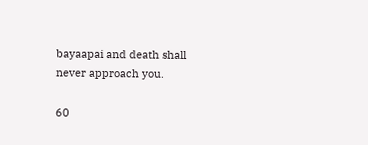bayaapai and death shall never approach you.

60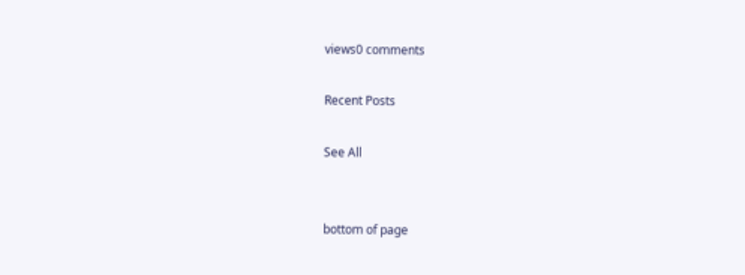views0 comments

Recent Posts

See All


bottom of page